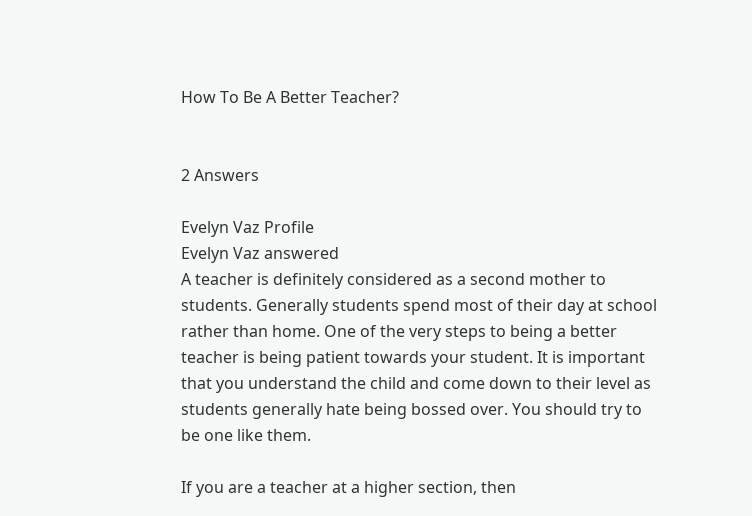How To Be A Better Teacher?


2 Answers

Evelyn Vaz Profile
Evelyn Vaz answered
A teacher is definitely considered as a second mother to students. Generally students spend most of their day at school rather than home. One of the very steps to being a better teacher is being patient towards your student. It is important that you understand the child and come down to their level as students generally hate being bossed over. You should try to be one like them.

If you are a teacher at a higher section, then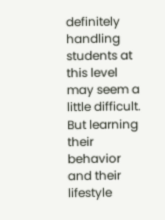definitely handling students at this level may seem a little difficult. But learning their behavior and their lifestyle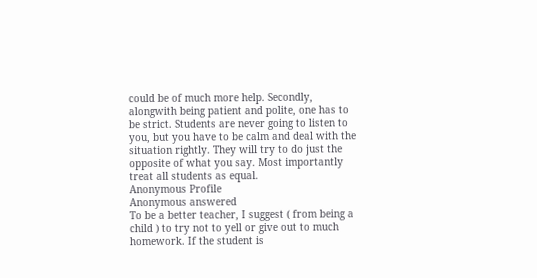could be of much more help. Secondly, alongwith being patient and polite, one has to be strict. Students are never going to listen to you, but you have to be calm and deal with the situation rightly. They will try to do just the opposite of what you say. Most importantly treat all students as equal.
Anonymous Profile
Anonymous answered
To be a better teacher, I suggest ( from being a child ) to try not to yell or give out to much homework. If the student is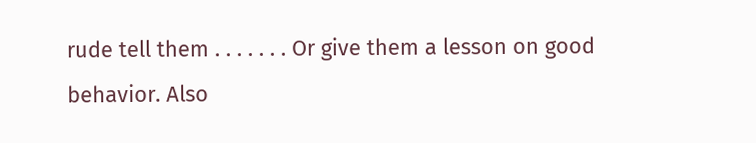rude tell them . . . . . . . Or give them a lesson on good behavior. Also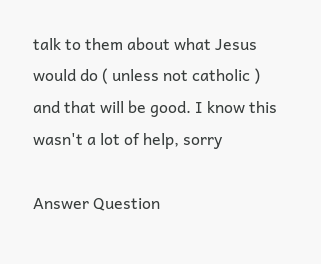talk to them about what Jesus would do ( unless not catholic ) and that will be good. I know this wasn't a lot of help, sorry

Answer Question